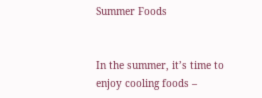Summer Foods


In the summer, it’s time to enjoy cooling foods –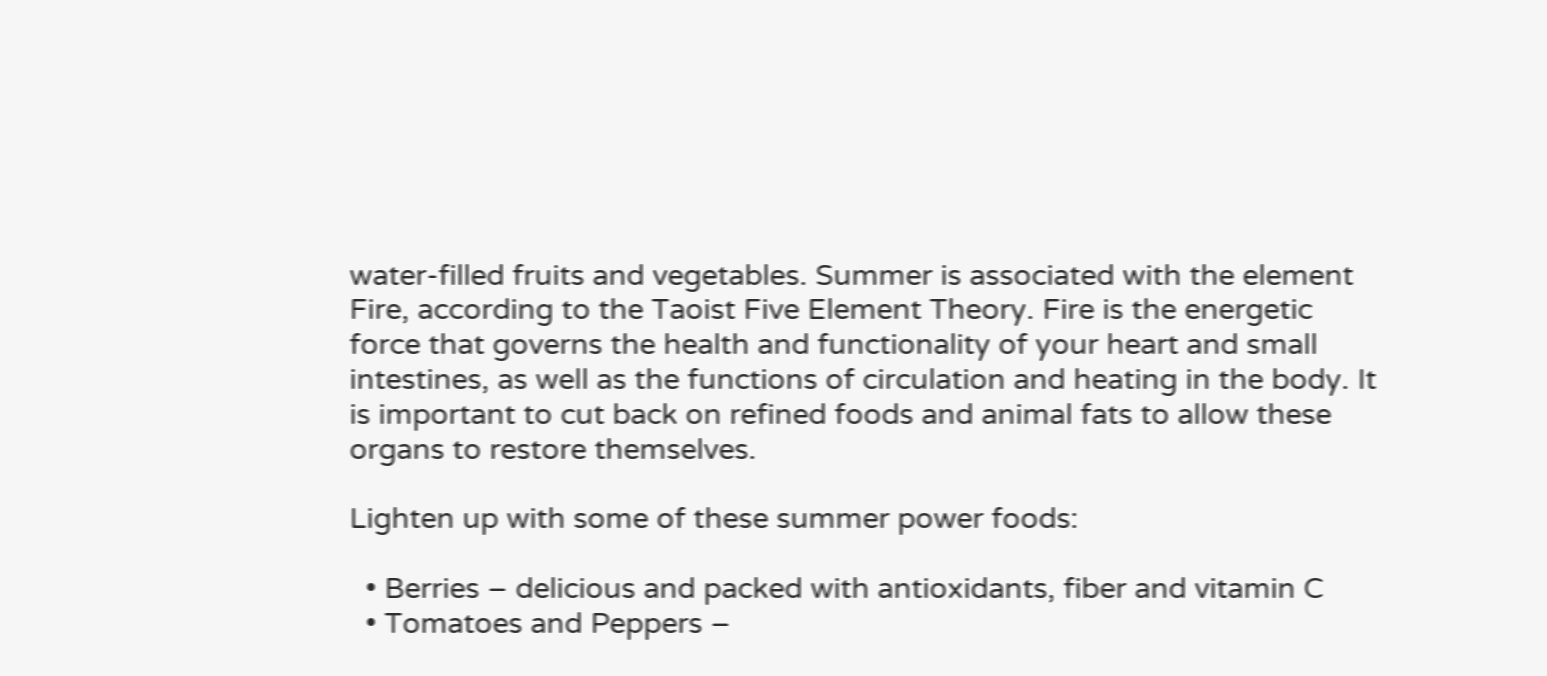water-filled fruits and vegetables. Summer is associated with the element Fire, according to the Taoist Five Element Theory. Fire is the energetic force that governs the health and functionality of your heart and small intestines, as well as the functions of circulation and heating in the body. It is important to cut back on refined foods and animal fats to allow these organs to restore themselves.

Lighten up with some of these summer power foods:

  • Berries – delicious and packed with antioxidants, fiber and vitamin C
  • Tomatoes and Peppers –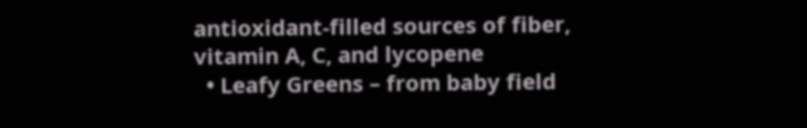antioxidant-filled sources of fiber, vitamin A, C, and lycopene
  • Leafy Greens – from baby field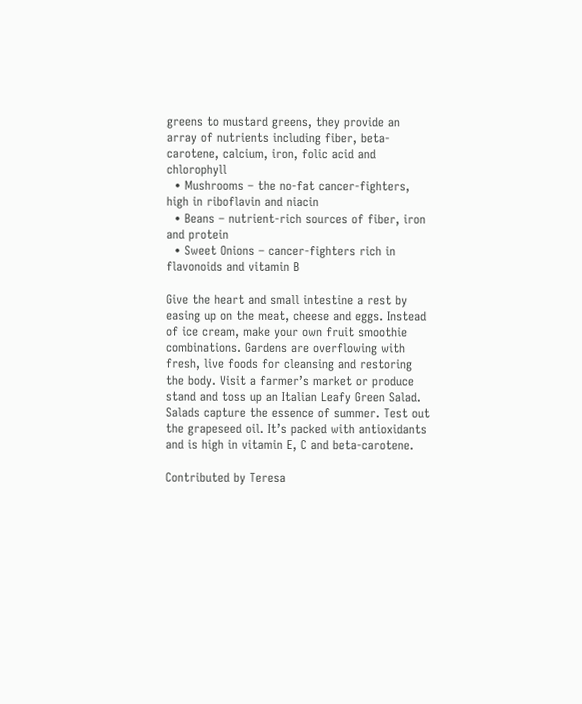greens to mustard greens, they provide an array of nutrients including fiber, beta-carotene, calcium, iron, folic acid and chlorophyll
  • Mushrooms – the no-fat cancer-fighters, high in riboflavin and niacin
  • Beans – nutrient-rich sources of fiber, iron and protein
  • Sweet Onions – cancer-fighters rich in flavonoids and vitamin B

Give the heart and small intestine a rest by easing up on the meat, cheese and eggs. Instead of ice cream, make your own fruit smoothie combinations. Gardens are overflowing with fresh, live foods for cleansing and restoring the body. Visit a farmer’s market or produce stand and toss up an Italian Leafy Green Salad. Salads capture the essence of summer. Test out the grapeseed oil. It’s packed with antioxidants and is high in vitamin E, C and beta-carotene.

Contributed by Teresa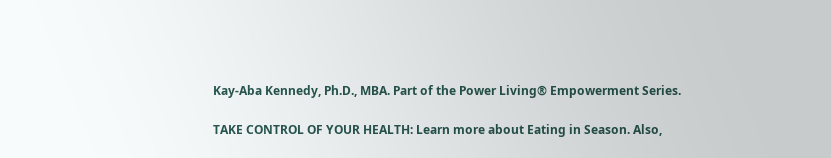Kay-Aba Kennedy, Ph.D., MBA. Part of the Power Living® Empowerment Series.

TAKE CONTROL OF YOUR HEALTH: Learn more about Eating in Season. Also,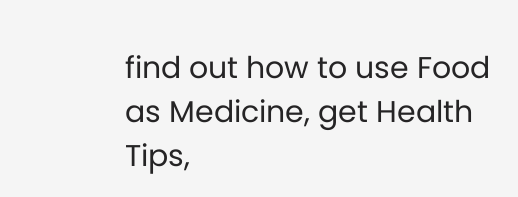find out how to use Food as Medicine, get Health Tips,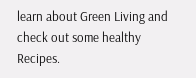learn about Green Living and check out some healthy Recipes.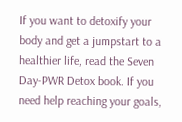If you want to detoxify your body and get a jumpstart to a healthier life, read the Seven Day-PWR Detox book. If you need help reaching your goals,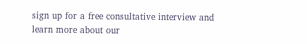sign up for a free consultative interview and learn more about our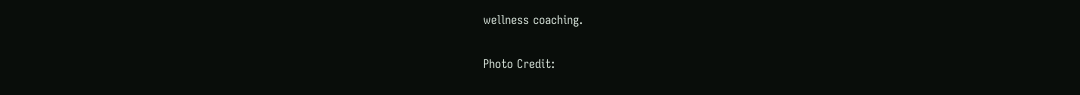wellness coaching.

Photo Credit: